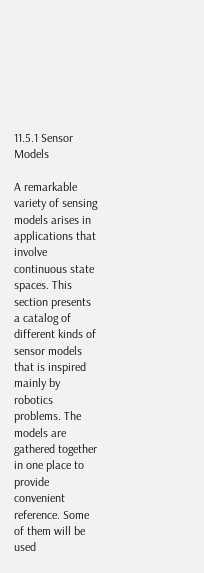11.5.1 Sensor Models

A remarkable variety of sensing models arises in applications that involve continuous state spaces. This section presents a catalog of different kinds of sensor models that is inspired mainly by robotics problems. The models are gathered together in one place to provide convenient reference. Some of them will be used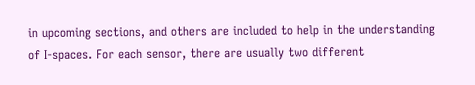in upcoming sections, and others are included to help in the understanding of I-spaces. For each sensor, there are usually two different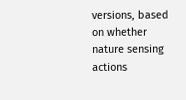versions, based on whether nature sensing actions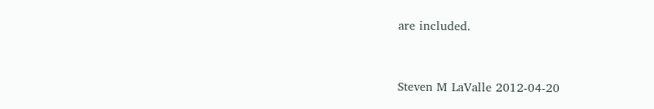are included.


Steven M LaValle 2012-04-20